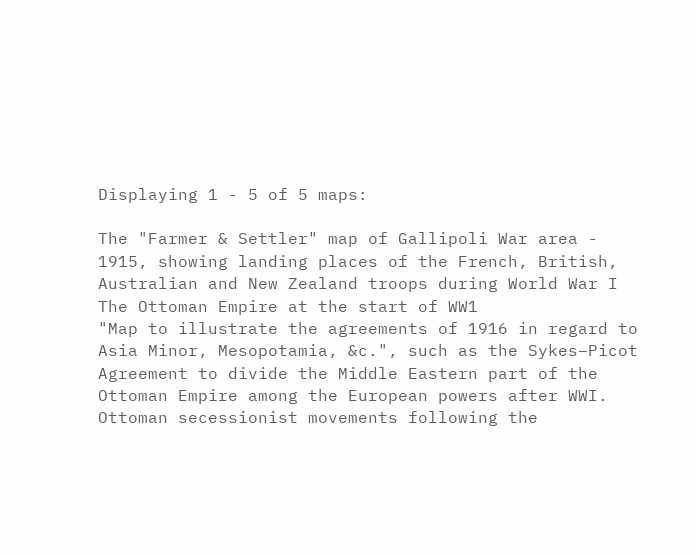Displaying 1 - 5 of 5 maps:

The "Farmer & Settler" map of Gallipoli War area - 1915, showing landing places of the French, British, Australian and New Zealand troops during World War I
The Ottoman Empire at the start of WW1
"Map to illustrate the agreements of 1916 in regard to Asia Minor, Mesopotamia, &c.", such as the Sykes–Picot Agreement to divide the Middle Eastern part of the Ottoman Empire among the European powers after WWI.
Ottoman secessionist movements following the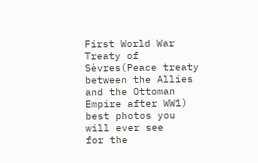First World War
Treaty of Sèvres(Peace treaty between the Allies and the Ottoman Empire after WW1)
best photos you will ever see
for the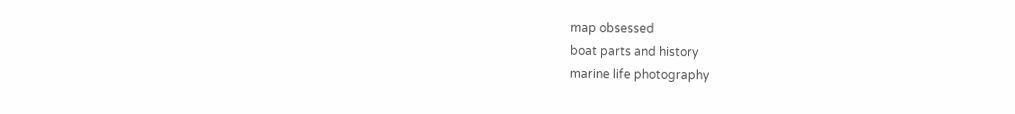map obsessed
boat parts and history
marine life photography